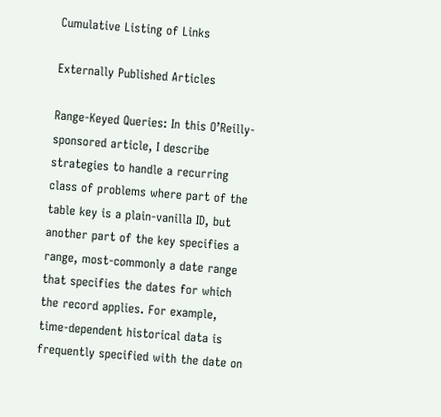Cumulative Listing of Links

Externally Published Articles

Range-Keyed Queries: In this O’Reilly-sponsored article, I describe strategies to handle a recurring class of problems where part of the table key is a plain-vanilla ID, but another part of the key specifies a range, most-commonly a date range that specifies the dates for which the record applies. For example, time-dependent historical data is frequently specified with the date on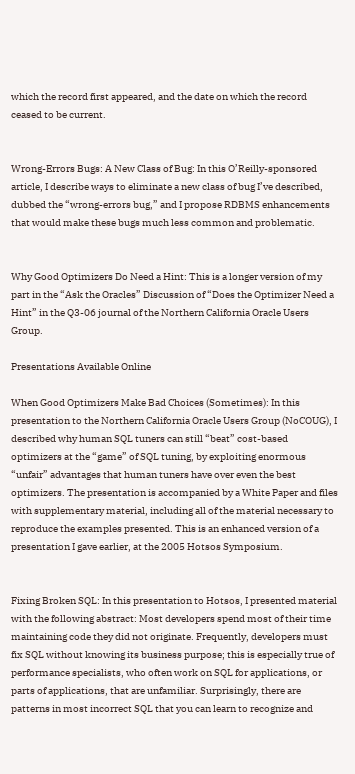which the record first appeared, and the date on which the record ceased to be current.


Wrong-Errors Bugs: A New Class of Bug: In this O’Reilly-sponsored article, I describe ways to eliminate a new class of bug I’ve described, dubbed the “wrong-errors bug,” and I propose RDBMS enhancements that would make these bugs much less common and problematic.


Why Good Optimizers Do Need a Hint: This is a longer version of my part in the “Ask the Oracles” Discussion of “Does the Optimizer Need a Hint” in the Q3-06 journal of the Northern California Oracle Users Group.

Presentations Available Online

When Good Optimizers Make Bad Choices (Sometimes): In this presentation to the Northern California Oracle Users Group (NoCOUG), I described why human SQL tuners can still “beat” cost-based optimizers at the “game” of SQL tuning, by exploiting enormous “unfair” advantages that human tuners have over even the best optimizers. The presentation is accompanied by a White Paper and files with supplementary material, including all of the material necessary to reproduce the examples presented. This is an enhanced version of a presentation I gave earlier, at the 2005 Hotsos Symposium.


Fixing Broken SQL: In this presentation to Hotsos, I presented material with the following abstract: Most developers spend most of their time maintaining code they did not originate. Frequently, developers must fix SQL without knowing its business purpose; this is especially true of performance specialists, who often work on SQL for applications, or parts of applications, that are unfamiliar. Surprisingly, there are patterns in most incorrect SQL that you can learn to recognize and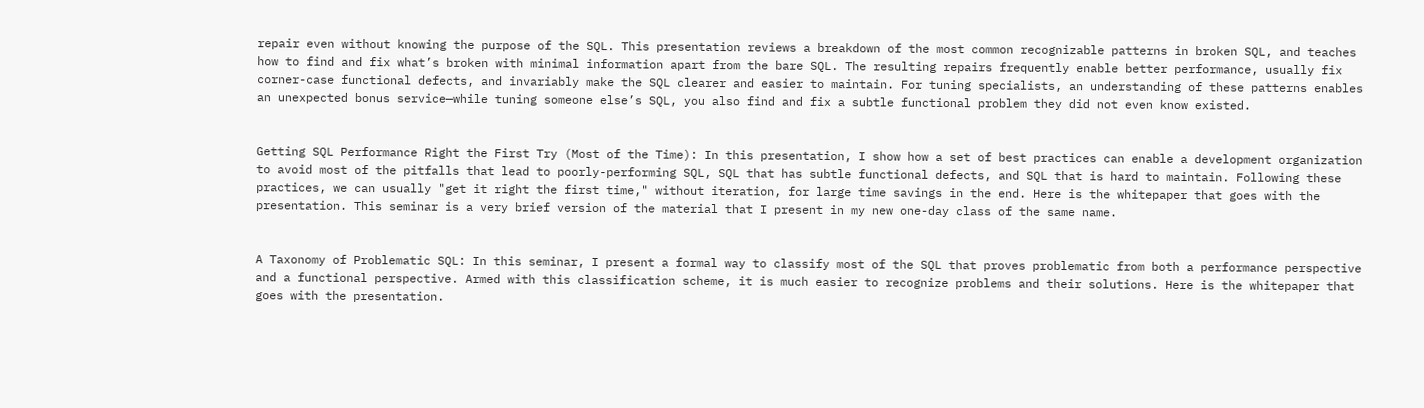repair even without knowing the purpose of the SQL. This presentation reviews a breakdown of the most common recognizable patterns in broken SQL, and teaches how to find and fix what’s broken with minimal information apart from the bare SQL. The resulting repairs frequently enable better performance, usually fix corner-case functional defects, and invariably make the SQL clearer and easier to maintain. For tuning specialists, an understanding of these patterns enables an unexpected bonus service—while tuning someone else’s SQL, you also find and fix a subtle functional problem they did not even know existed.


Getting SQL Performance Right the First Try (Most of the Time): In this presentation, I show how a set of best practices can enable a development organization to avoid most of the pitfalls that lead to poorly-performing SQL, SQL that has subtle functional defects, and SQL that is hard to maintain. Following these practices, we can usually "get it right the first time," without iteration, for large time savings in the end. Here is the whitepaper that goes with the presentation. This seminar is a very brief version of the material that I present in my new one-day class of the same name.


A Taxonomy of Problematic SQL: In this seminar, I present a formal way to classify most of the SQL that proves problematic from both a performance perspective and a functional perspective. Armed with this classification scheme, it is much easier to recognize problems and their solutions. Here is the whitepaper that goes with the presentation.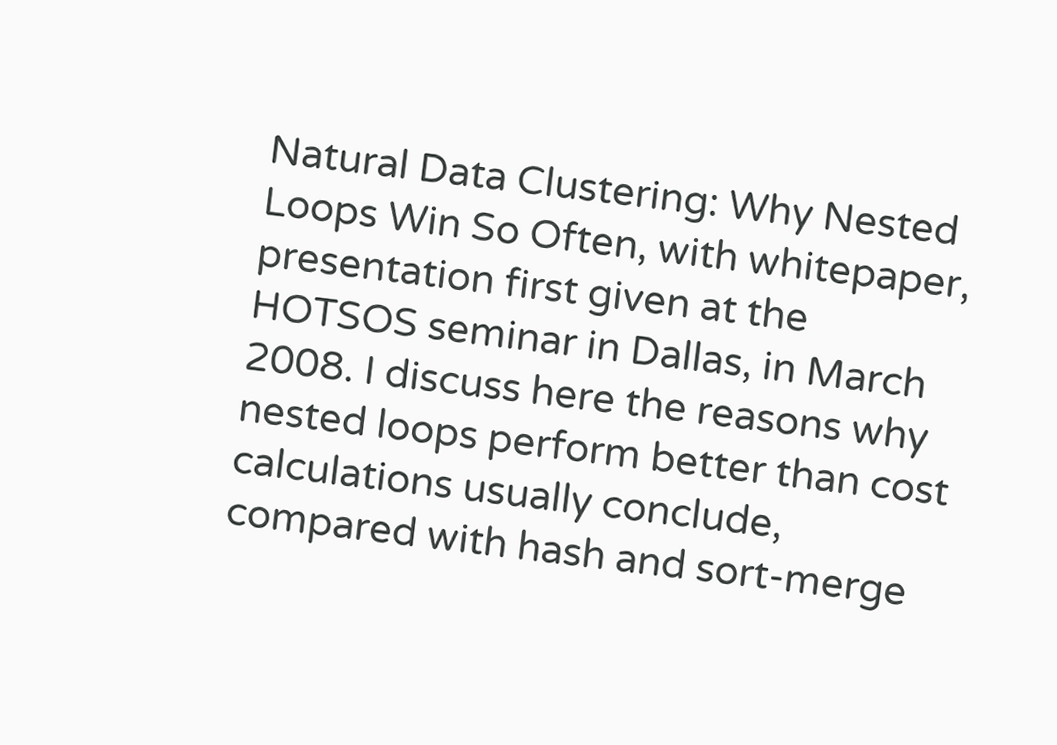Natural Data Clustering: Why Nested Loops Win So Often, with whitepaper, presentation first given at the HOTSOS seminar in Dallas, in March 2008. I discuss here the reasons why nested loops perform better than cost calculations usually conclude, compared with hash and sort-merge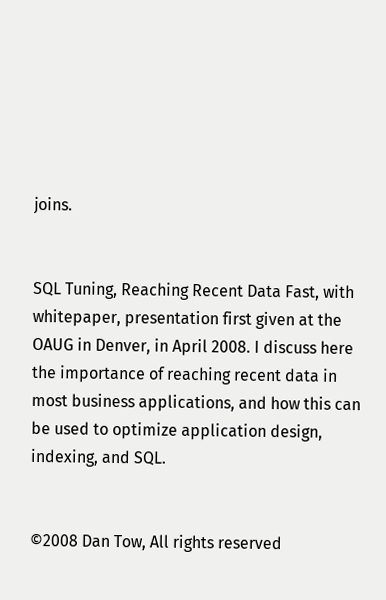joins.


SQL Tuning, Reaching Recent Data Fast, with whitepaper, presentation first given at the OAUG in Denver, in April 2008. I discuss here the importance of reaching recent data in most business applications, and how this can be used to optimize application design, indexing, and SQL.


©2008 Dan Tow, All rights reserved